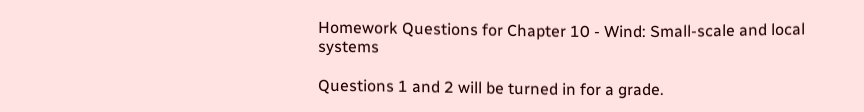Homework Questions for Chapter 10 - Wind: Small-scale and local systems

Questions 1 and 2 will be turned in for a grade.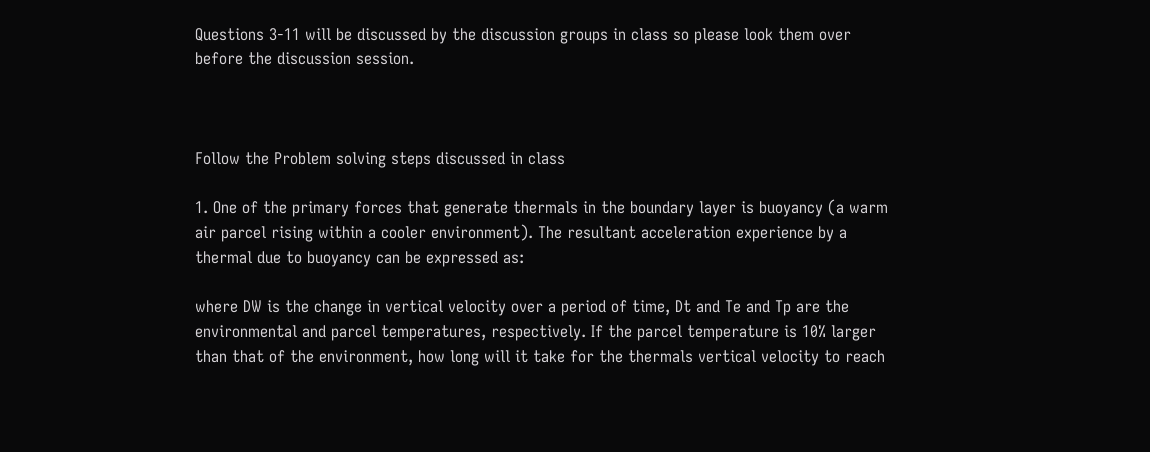Questions 3-11 will be discussed by the discussion groups in class so please look them over before the discussion session.



Follow the Problem solving steps discussed in class

1. One of the primary forces that generate thermals in the boundary layer is buoyancy (a warm air parcel rising within a cooler environment). The resultant acceleration experience by a thermal due to buoyancy can be expressed as:

where DW is the change in vertical velocity over a period of time, Dt and Te and Tp are the environmental and parcel temperatures, respectively. If the parcel temperature is 10% larger than that of the environment, how long will it take for the thermals vertical velocity to reach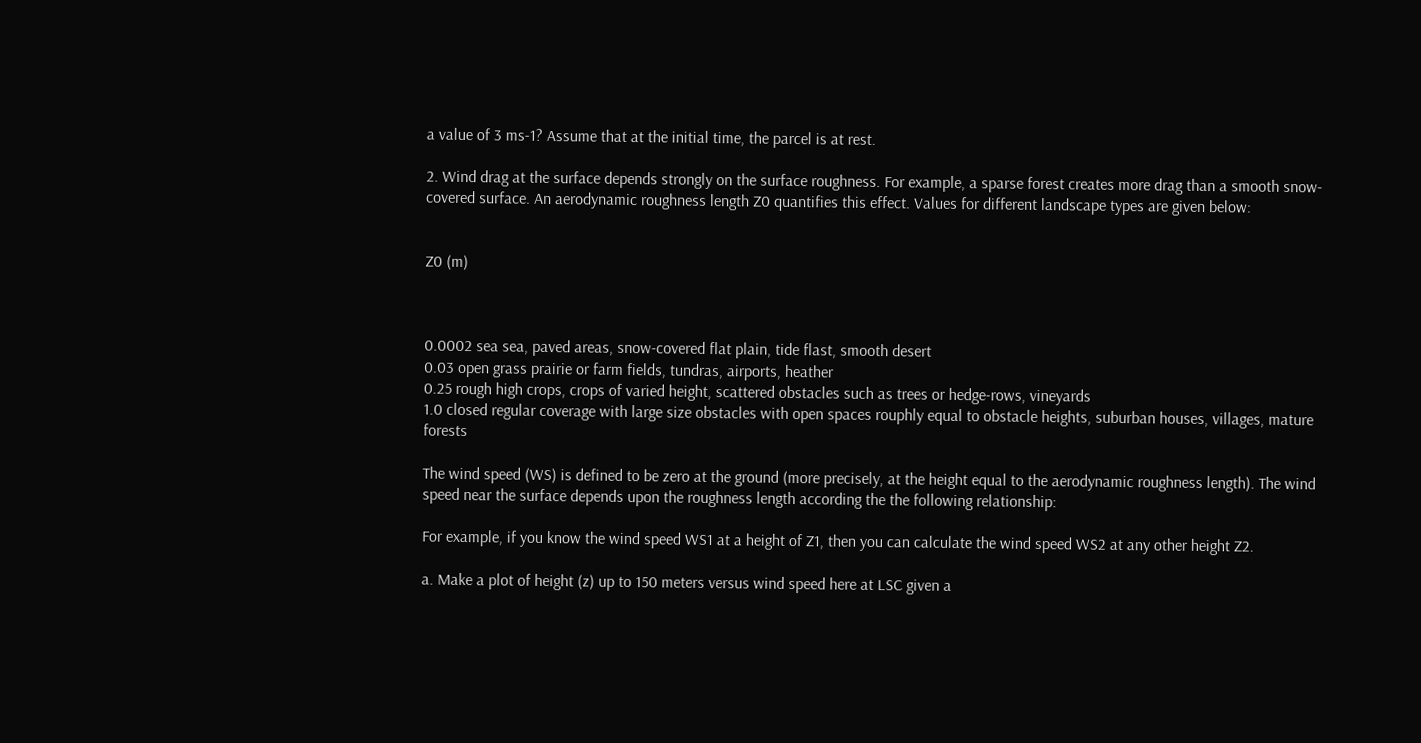a value of 3 ms-1? Assume that at the initial time, the parcel is at rest.

2. Wind drag at the surface depends strongly on the surface roughness. For example, a sparse forest creates more drag than a smooth snow-covered surface. An aerodynamic roughness length Z0 quantifies this effect. Values for different landscape types are given below:


Z0 (m)



0.0002 sea sea, paved areas, snow-covered flat plain, tide flast, smooth desert
0.03 open grass prairie or farm fields, tundras, airports, heather
0.25 rough high crops, crops of varied height, scattered obstacles such as trees or hedge-rows, vineyards
1.0 closed regular coverage with large size obstacles with open spaces rouphly equal to obstacle heights, suburban houses, villages, mature forests

The wind speed (WS) is defined to be zero at the ground (more precisely, at the height equal to the aerodynamic roughness length). The wind speed near the surface depends upon the roughness length according the the following relationship:

For example, if you know the wind speed WS1 at a height of Z1, then you can calculate the wind speed WS2 at any other height Z2.

a. Make a plot of height (z) up to 150 meters versus wind speed here at LSC given a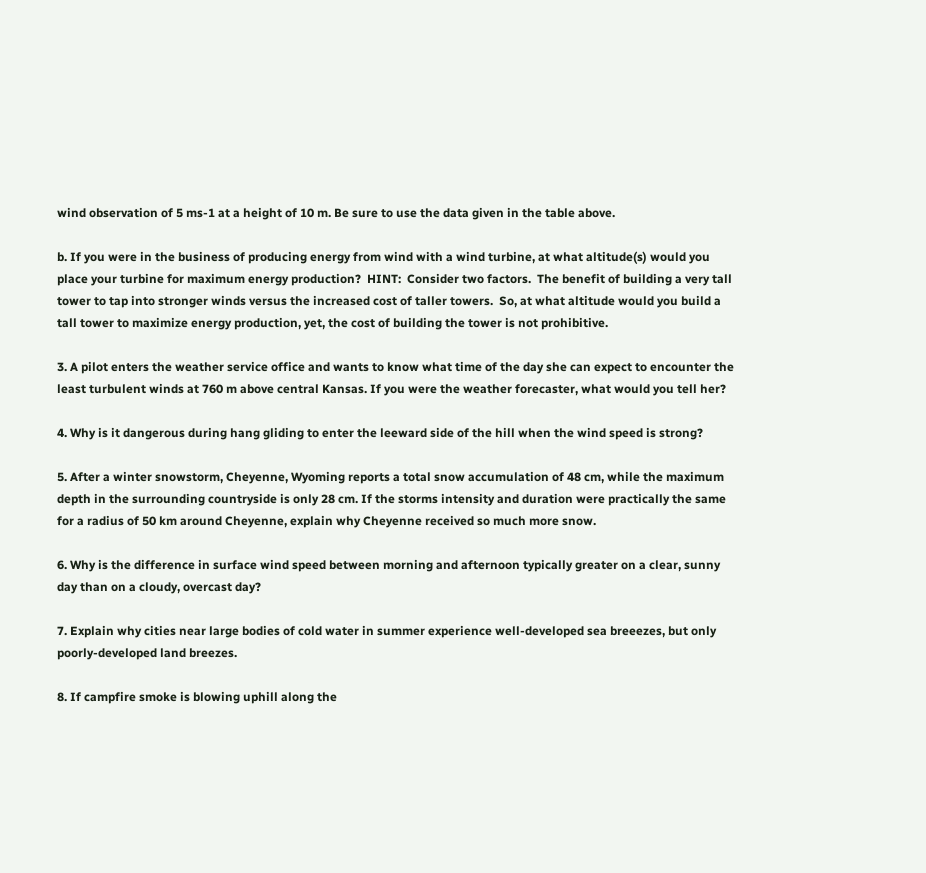wind observation of 5 ms-1 at a height of 10 m. Be sure to use the data given in the table above.

b. If you were in the business of producing energy from wind with a wind turbine, at what altitude(s) would you place your turbine for maximum energy production?  HINT:  Consider two factors.  The benefit of building a very tall tower to tap into stronger winds versus the increased cost of taller towers.  So, at what altitude would you build a tall tower to maximize energy production, yet, the cost of building the tower is not prohibitive.

3. A pilot enters the weather service office and wants to know what time of the day she can expect to encounter the least turbulent winds at 760 m above central Kansas. If you were the weather forecaster, what would you tell her?

4. Why is it dangerous during hang gliding to enter the leeward side of the hill when the wind speed is strong?

5. After a winter snowstorm, Cheyenne, Wyoming reports a total snow accumulation of 48 cm, while the maximum depth in the surrounding countryside is only 28 cm. If the storms intensity and duration were practically the same for a radius of 50 km around Cheyenne, explain why Cheyenne received so much more snow.

6. Why is the difference in surface wind speed between morning and afternoon typically greater on a clear, sunny day than on a cloudy, overcast day?

7. Explain why cities near large bodies of cold water in summer experience well-developed sea breeezes, but only poorly-developed land breezes.

8. If campfire smoke is blowing uphill along the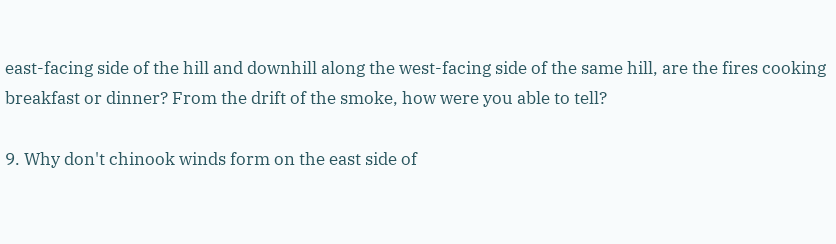east-facing side of the hill and downhill along the west-facing side of the same hill, are the fires cooking breakfast or dinner? From the drift of the smoke, how were you able to tell?

9. Why don't chinook winds form on the east side of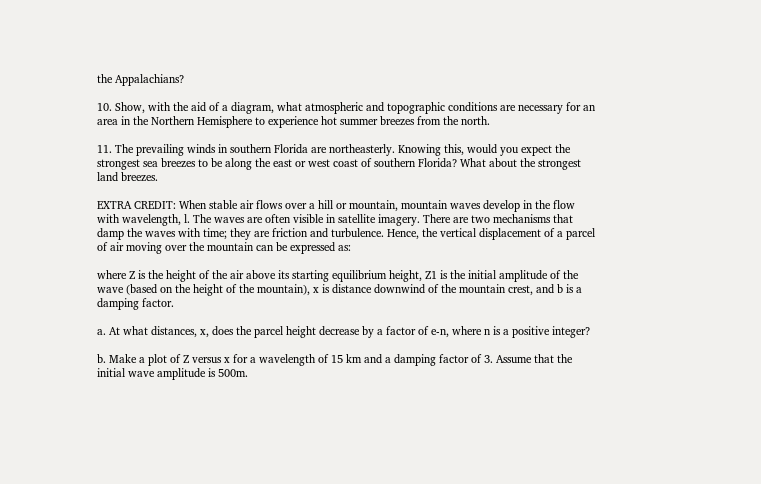the Appalachians?

10. Show, with the aid of a diagram, what atmospheric and topographic conditions are necessary for an area in the Northern Hemisphere to experience hot summer breezes from the north.

11. The prevailing winds in southern Florida are northeasterly. Knowing this, would you expect the strongest sea breezes to be along the east or west coast of southern Florida? What about the strongest land breezes.

EXTRA CREDIT: When stable air flows over a hill or mountain, mountain waves develop in the flow with wavelength, l. The waves are often visible in satellite imagery. There are two mechanisms that damp the waves with time; they are friction and turbulence. Hence, the vertical displacement of a parcel of air moving over the mountain can be expressed as:

where Z is the height of the air above its starting equilibrium height, Z1 is the initial amplitude of the wave (based on the height of the mountain), x is distance downwind of the mountain crest, and b is a damping factor.

a. At what distances, x, does the parcel height decrease by a factor of e-n, where n is a positive integer?

b. Make a plot of Z versus x for a wavelength of 15 km and a damping factor of 3. Assume that the initial wave amplitude is 500m.